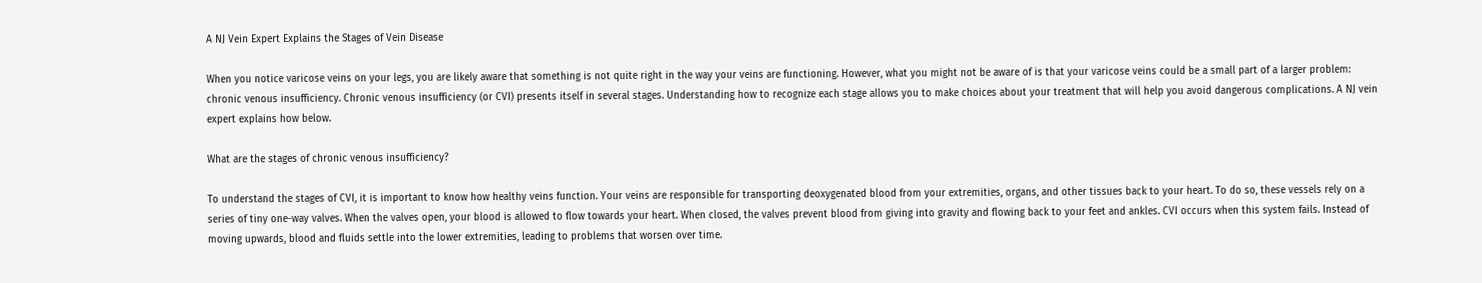A NJ Vein Expert Explains the Stages of Vein Disease

When you notice varicose veins on your legs, you are likely aware that something is not quite right in the way your veins are functioning. However, what you might not be aware of is that your varicose veins could be a small part of a larger problem: chronic venous insufficiency. Chronic venous insufficiency (or CVI) presents itself in several stages. Understanding how to recognize each stage allows you to make choices about your treatment that will help you avoid dangerous complications. A NJ vein expert explains how below.

What are the stages of chronic venous insufficiency?

To understand the stages of CVI, it is important to know how healthy veins function. Your veins are responsible for transporting deoxygenated blood from your extremities, organs, and other tissues back to your heart. To do so, these vessels rely on a series of tiny one-way valves. When the valves open, your blood is allowed to flow towards your heart. When closed, the valves prevent blood from giving into gravity and flowing back to your feet and ankles. CVI occurs when this system fails. Instead of moving upwards, blood and fluids settle into the lower extremities, leading to problems that worsen over time.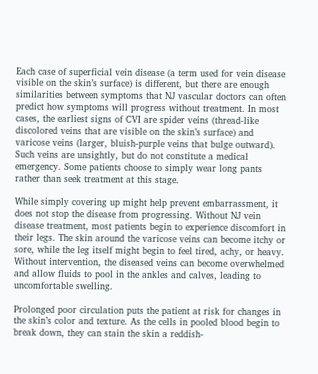Each case of superficial vein disease (a term used for vein disease visible on the skin’s surface) is different, but there are enough similarities between symptoms that NJ vascular doctors can often predict how symptoms will progress without treatment. In most cases, the earliest signs of CVI are spider veins (thread-like discolored veins that are visible on the skin’s surface) and varicose veins (larger, bluish-purple veins that bulge outward). Such veins are unsightly, but do not constitute a medical emergency. Some patients choose to simply wear long pants rather than seek treatment at this stage.

While simply covering up might help prevent embarrassment, it does not stop the disease from progressing. Without NJ vein disease treatment, most patients begin to experience discomfort in their legs. The skin around the varicose veins can become itchy or sore, while the leg itself might begin to feel tired, achy, or heavy. Without intervention, the diseased veins can become overwhelmed and allow fluids to pool in the ankles and calves, leading to uncomfortable swelling.

Prolonged poor circulation puts the patient at risk for changes in the skin’s color and texture. As the cells in pooled blood begin to break down, they can stain the skin a reddish-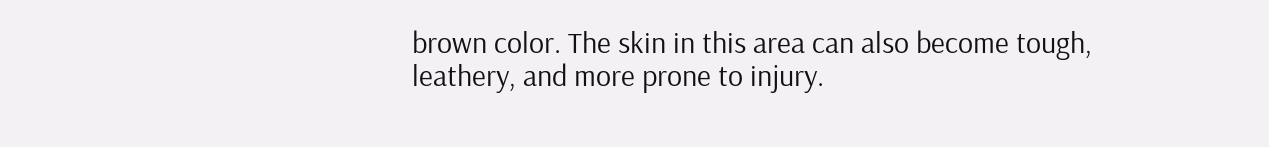brown color. The skin in this area can also become tough, leathery, and more prone to injury.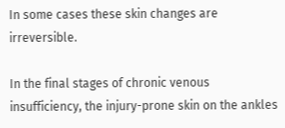In some cases these skin changes are irreversible.

In the final stages of chronic venous insufficiency, the injury-prone skin on the ankles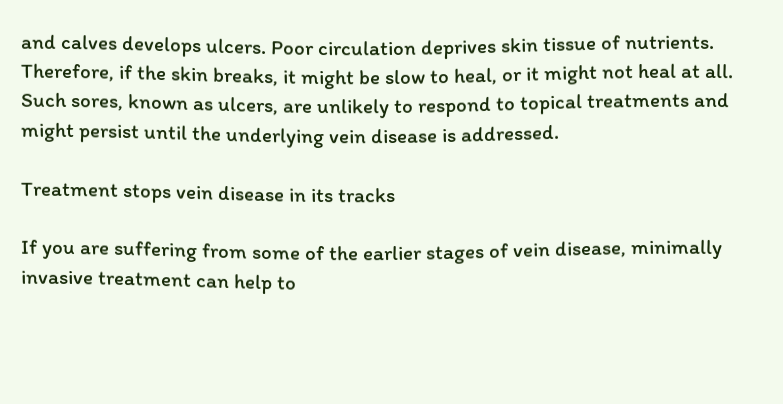and calves develops ulcers. Poor circulation deprives skin tissue of nutrients. Therefore, if the skin breaks, it might be slow to heal, or it might not heal at all. Such sores, known as ulcers, are unlikely to respond to topical treatments and might persist until the underlying vein disease is addressed.

Treatment stops vein disease in its tracks

If you are suffering from some of the earlier stages of vein disease, minimally invasive treatment can help to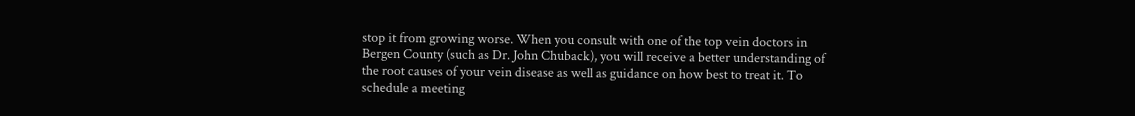stop it from growing worse. When you consult with one of the top vein doctors in Bergen County (such as Dr. John Chuback), you will receive a better understanding of the root causes of your vein disease as well as guidance on how best to treat it. To schedule a meeting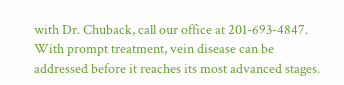with Dr. Chuback, call our office at 201-693-4847. With prompt treatment, vein disease can be addressed before it reaches its most advanced stages.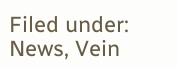Filed under: News, Vein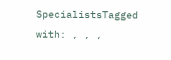SpecialistsTagged with: , , ,